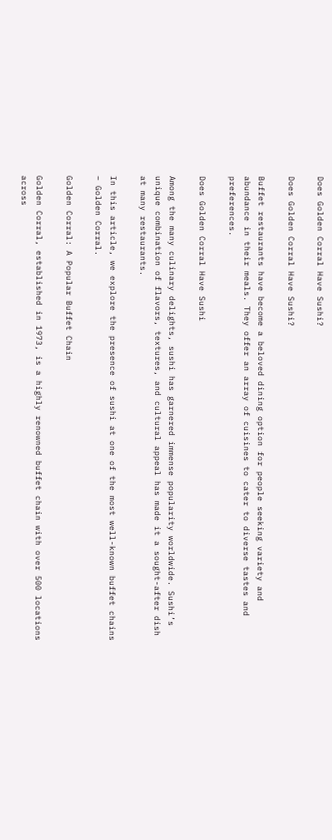Does Golden Corral Have Sushi?

Does Golden Corral Have Sushi?

Buffet restaurants have become a beloved dining option for people seeking variety and abundance in their meals. They offer an array of cuisines to cater to diverse tastes and preferences.

Does Golden Corral Have Sushi

Among the many culinary delights, sushi has garnered immense popularity worldwide. Sushi’s unique combination of flavors, textures, and cultural appeal has made it a sought-after dish at many restaurants.

In this article, we explore the presence of sushi at one of the most well-known buffet chains – Golden Corral.

Golden Corral: A Popular Buffet Chain

Golden Corral, established in 1973, is a highly renowned buffet chain with over 500 locations across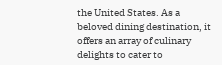the United States. As a beloved dining destination, it offers an array of culinary delights to cater to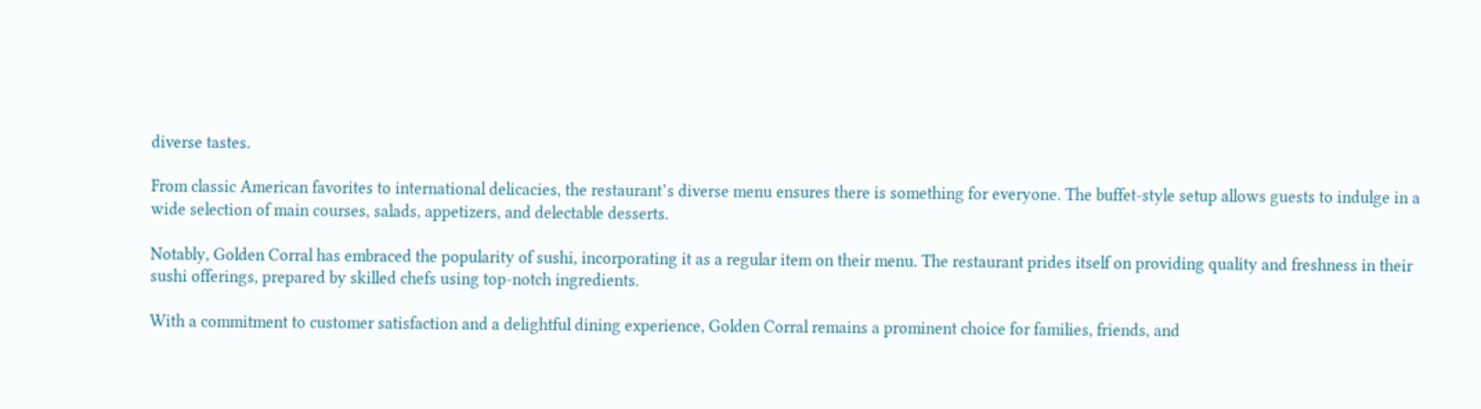diverse tastes.

From classic American favorites to international delicacies, the restaurant’s diverse menu ensures there is something for everyone. The buffet-style setup allows guests to indulge in a wide selection of main courses, salads, appetizers, and delectable desserts.

Notably, Golden Corral has embraced the popularity of sushi, incorporating it as a regular item on their menu. The restaurant prides itself on providing quality and freshness in their sushi offerings, prepared by skilled chefs using top-notch ingredients.

With a commitment to customer satisfaction and a delightful dining experience, Golden Corral remains a prominent choice for families, friends, and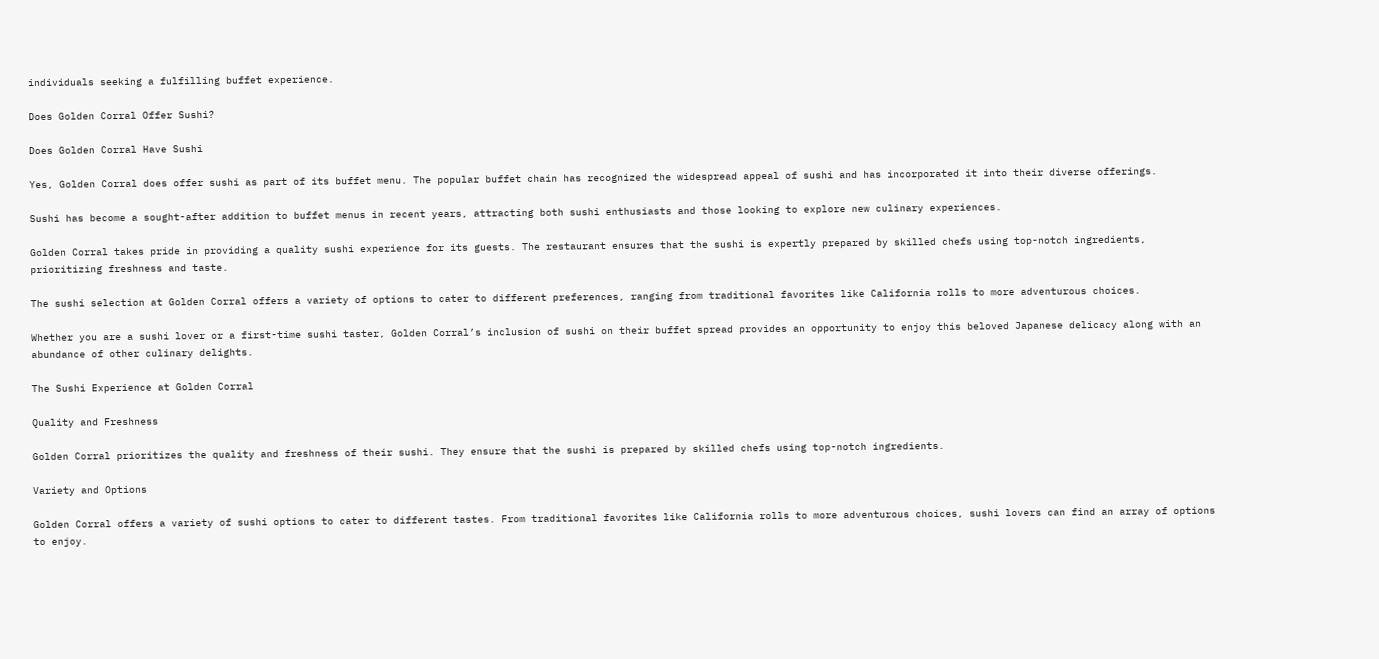individuals seeking a fulfilling buffet experience.

Does Golden Corral Offer Sushi?

Does Golden Corral Have Sushi

Yes, Golden Corral does offer sushi as part of its buffet menu. The popular buffet chain has recognized the widespread appeal of sushi and has incorporated it into their diverse offerings.

Sushi has become a sought-after addition to buffet menus in recent years, attracting both sushi enthusiasts and those looking to explore new culinary experiences.

Golden Corral takes pride in providing a quality sushi experience for its guests. The restaurant ensures that the sushi is expertly prepared by skilled chefs using top-notch ingredients, prioritizing freshness and taste.

The sushi selection at Golden Corral offers a variety of options to cater to different preferences, ranging from traditional favorites like California rolls to more adventurous choices.

Whether you are a sushi lover or a first-time sushi taster, Golden Corral’s inclusion of sushi on their buffet spread provides an opportunity to enjoy this beloved Japanese delicacy along with an abundance of other culinary delights.

The Sushi Experience at Golden Corral

Quality and Freshness

Golden Corral prioritizes the quality and freshness of their sushi. They ensure that the sushi is prepared by skilled chefs using top-notch ingredients.

Variety and Options

Golden Corral offers a variety of sushi options to cater to different tastes. From traditional favorites like California rolls to more adventurous choices, sushi lovers can find an array of options to enjoy.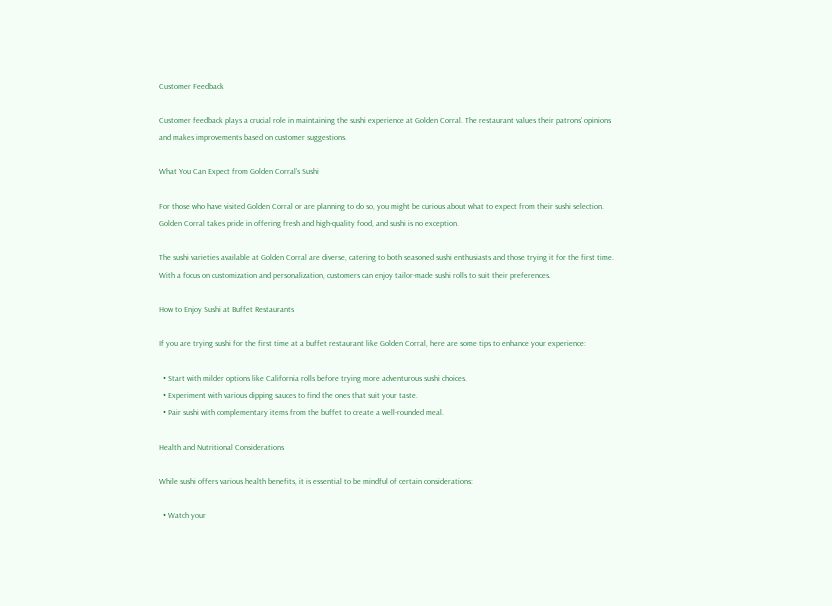Customer Feedback

Customer feedback plays a crucial role in maintaining the sushi experience at Golden Corral. The restaurant values their patrons’ opinions and makes improvements based on customer suggestions.

What You Can Expect from Golden Corral’s Sushi

For those who have visited Golden Corral or are planning to do so, you might be curious about what to expect from their sushi selection. Golden Corral takes pride in offering fresh and high-quality food, and sushi is no exception.

The sushi varieties available at Golden Corral are diverse, catering to both seasoned sushi enthusiasts and those trying it for the first time. With a focus on customization and personalization, customers can enjoy tailor-made sushi rolls to suit their preferences.

How to Enjoy Sushi at Buffet Restaurants

If you are trying sushi for the first time at a buffet restaurant like Golden Corral, here are some tips to enhance your experience:

  • Start with milder options like California rolls before trying more adventurous sushi choices.
  • Experiment with various dipping sauces to find the ones that suit your taste.
  • Pair sushi with complementary items from the buffet to create a well-rounded meal.

Health and Nutritional Considerations

While sushi offers various health benefits, it is essential to be mindful of certain considerations:

  • Watch your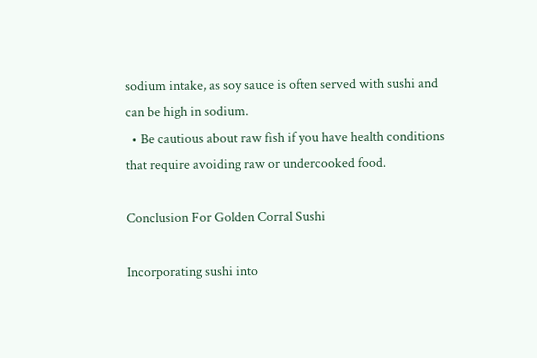sodium intake, as soy sauce is often served with sushi and can be high in sodium.
  • Be cautious about raw fish if you have health conditions that require avoiding raw or undercooked food.

Conclusion For Golden Corral Sushi

Incorporating sushi into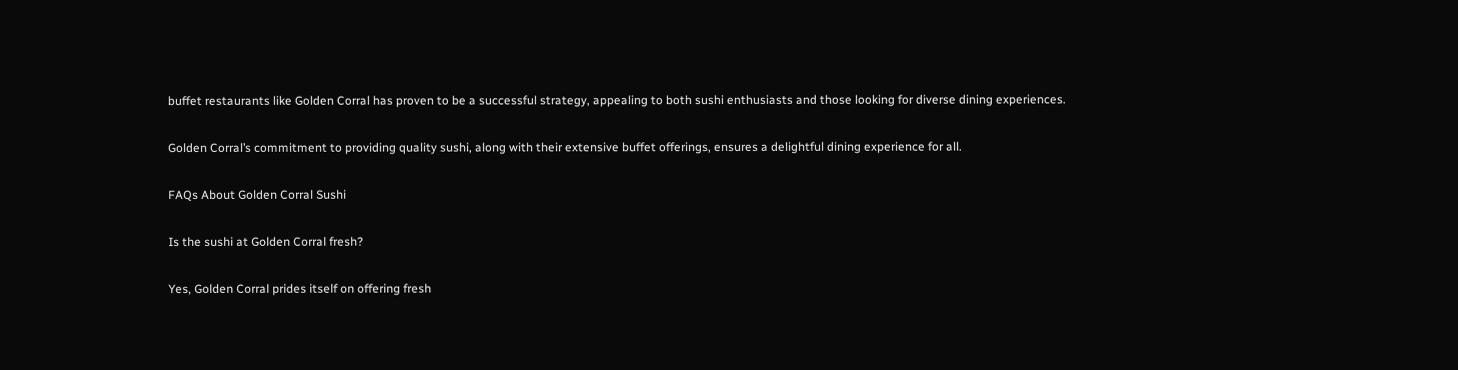buffet restaurants like Golden Corral has proven to be a successful strategy, appealing to both sushi enthusiasts and those looking for diverse dining experiences.

Golden Corral’s commitment to providing quality sushi, along with their extensive buffet offerings, ensures a delightful dining experience for all.

FAQs About Golden Corral Sushi

Is the sushi at Golden Corral fresh?

Yes, Golden Corral prides itself on offering fresh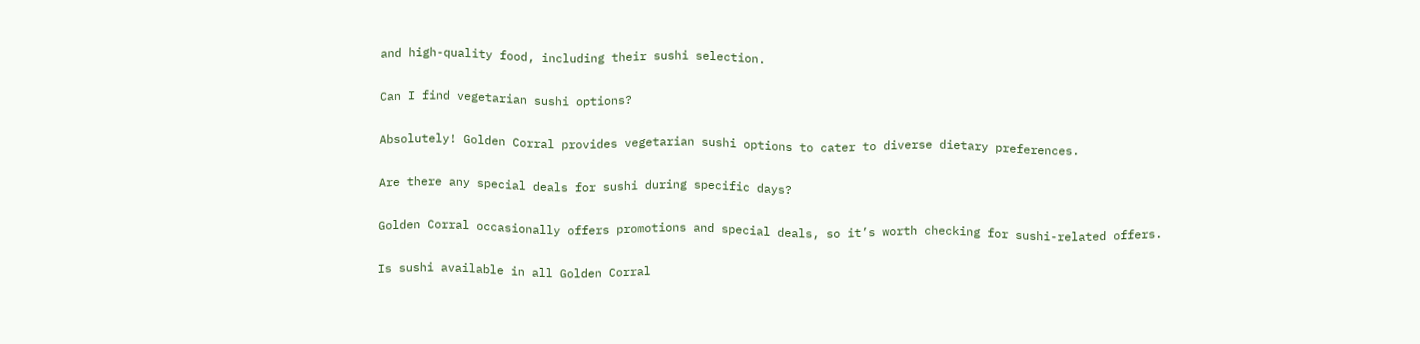and high-quality food, including their sushi selection.

Can I find vegetarian sushi options?

Absolutely! Golden Corral provides vegetarian sushi options to cater to diverse dietary preferences.

Are there any special deals for sushi during specific days?

Golden Corral occasionally offers promotions and special deals, so it’s worth checking for sushi-related offers.

Is sushi available in all Golden Corral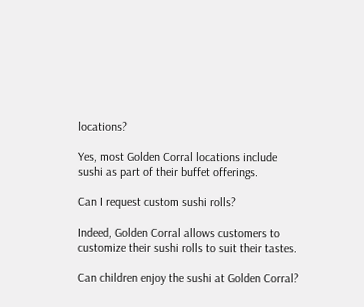locations?

Yes, most Golden Corral locations include sushi as part of their buffet offerings.

Can I request custom sushi rolls?

Indeed, Golden Corral allows customers to customize their sushi rolls to suit their tastes.

Can children enjoy the sushi at Golden Corral?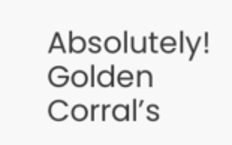Absolutely! Golden Corral’s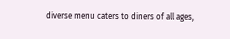diverse menu caters to diners of all ages,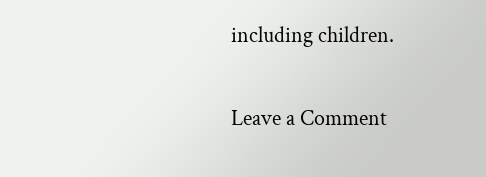including children.

Leave a Comment